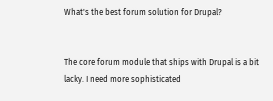What's the best forum solution for Drupal?


The core forum module that ships with Drupal is a bit lacky. I need more sophisticated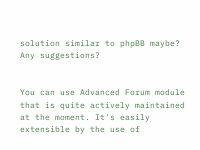solution similar to phpBB maybe? Any suggestions?


You can use Advanced Forum module that is quite actively maintained at the moment. It's easily extensible by the use of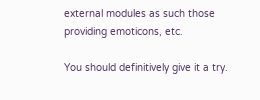external modules as such those providing emoticons, etc.

You should definitively give it a try.